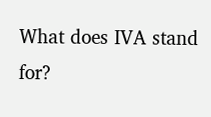What does IVA stand for?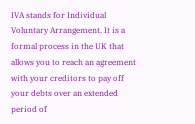IVA stands for Individual Voluntary Arrangement. It is a formal process in the UK that allows you to reach an agreement with your creditors to pay off your debts over an extended period of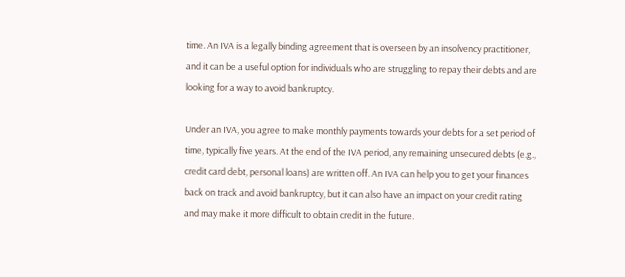time. An IVA is a legally binding agreement that is overseen by an insolvency practitioner, and it can be a useful option for individuals who are struggling to repay their debts and are looking for a way to avoid bankruptcy.

Under an IVA, you agree to make monthly payments towards your debts for a set period of time, typically five years. At the end of the IVA period, any remaining unsecured debts (e.g., credit card debt, personal loans) are written off. An IVA can help you to get your finances back on track and avoid bankruptcy, but it can also have an impact on your credit rating and may make it more difficult to obtain credit in the future.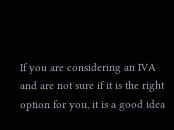If you are considering an IVA and are not sure if it is the right option for you, it is a good idea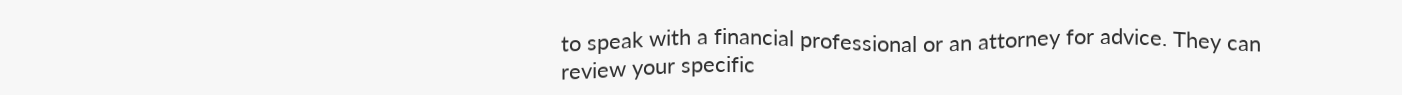to speak with a financial professional or an attorney for advice. They can review your specific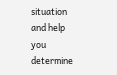situation and help you determine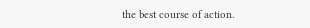the best course of action.